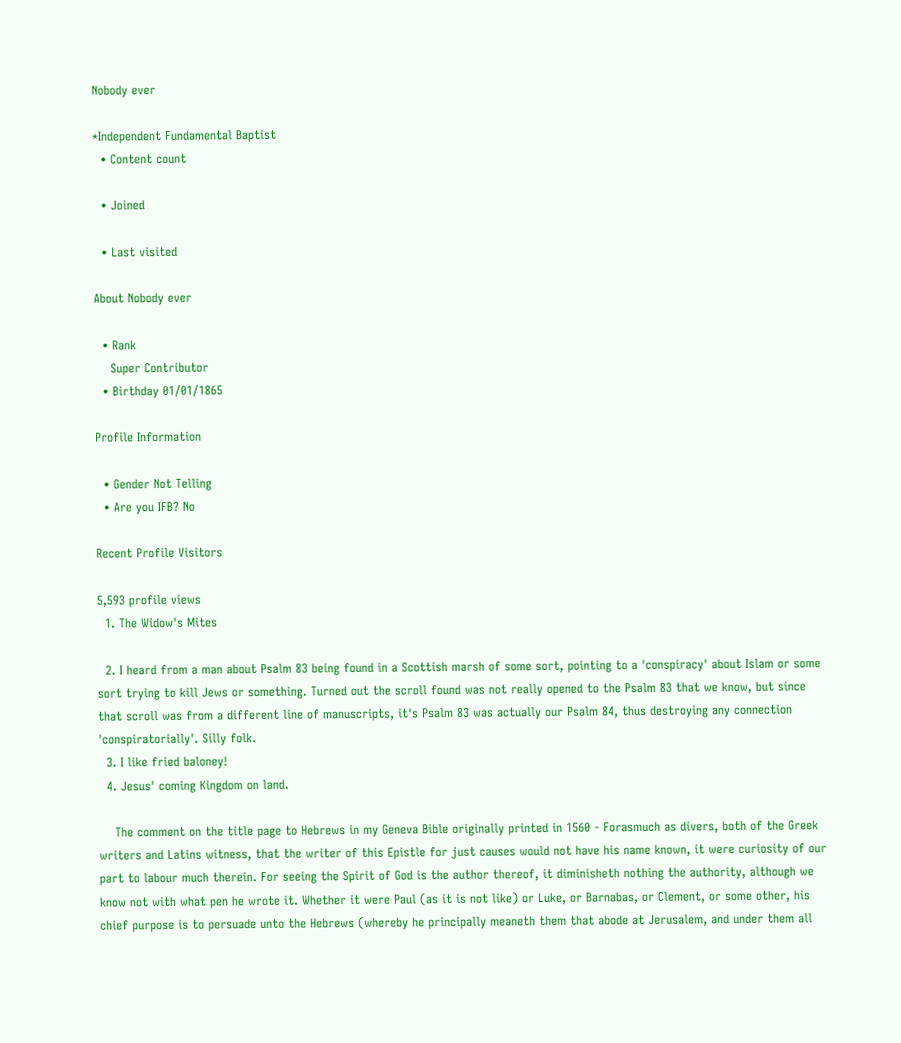Nobody ever

*Independent Fundamental Baptist
  • Content count

  • Joined

  • Last visited

About Nobody ever

  • Rank
    Super Contributor
  • Birthday 01/01/1865

Profile Information

  • Gender Not Telling
  • Are you IFB? No

Recent Profile Visitors

5,593 profile views
  1. The Widow's Mites

  2. I heard from a man about Psalm 83 being found in a Scottish marsh of some sort, pointing to a 'conspiracy' about Islam or some sort trying to kill Jews or something. Turned out the scroll found was not really opened to the Psalm 83 that we know, but since that scroll was from a different line of manuscripts, it's Psalm 83 was actually our Psalm 84, thus destroying any connection 'conspiratorially'. Silly folk.
  3. I like fried baloney!
  4. Jesus' coming Kingdom on land.

    The comment on the title page to Hebrews in my Geneva Bible originally printed in 1560 - Forasmuch as divers, both of the Greek writers and Latins witness, that the writer of this Epistle for just causes would not have his name known, it were curiosity of our part to labour much therein. For seeing the Spirit of God is the author thereof, it diminisheth nothing the authority, although we know not with what pen he wrote it. Whether it were Paul (as it is not like) or Luke, or Barnabas, or Clement, or some other, his chief purpose is to persuade unto the Hebrews (whereby he principally meaneth them that abode at Jerusalem, and under them all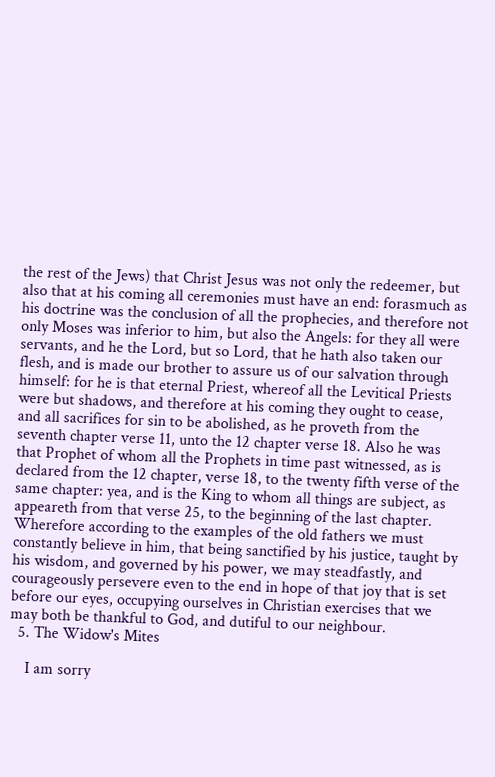the rest of the Jews) that Christ Jesus was not only the redeemer, but also that at his coming all ceremonies must have an end: forasmuch as his doctrine was the conclusion of all the prophecies, and therefore not only Moses was inferior to him, but also the Angels: for they all were servants, and he the Lord, but so Lord, that he hath also taken our flesh, and is made our brother to assure us of our salvation through himself: for he is that eternal Priest, whereof all the Levitical Priests were but shadows, and therefore at his coming they ought to cease, and all sacrifices for sin to be abolished, as he proveth from the seventh chapter verse 11, unto the 12 chapter verse 18. Also he was that Prophet of whom all the Prophets in time past witnessed, as is declared from the 12 chapter, verse 18, to the twenty fifth verse of the same chapter: yea, and is the King to whom all things are subject, as appeareth from that verse 25, to the beginning of the last chapter. Wherefore according to the examples of the old fathers we must constantly believe in him, that being sanctified by his justice, taught by his wisdom, and governed by his power, we may steadfastly, and courageously persevere even to the end in hope of that joy that is set before our eyes, occupying ourselves in Christian exercises that we may both be thankful to God, and dutiful to our neighbour.
  5. The Widow's Mites

    I am sorry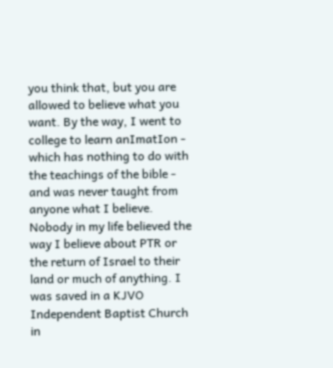you think that, but you are allowed to believe what you want. By the way, I went to college to learn anImatIon - which has nothing to do with the teachings of the bible - and was never taught from anyone what I believe. Nobody in my life believed the way I believe about PTR or the return of Israel to their land or much of anything. I was saved in a KJVO Independent Baptist Church in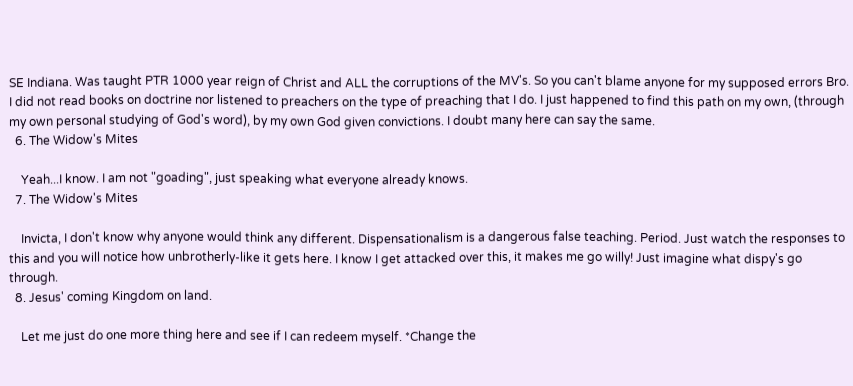SE Indiana. Was taught PTR 1000 year reign of Christ and ALL the corruptions of the MV's. So you can't blame anyone for my supposed errors Bro. I did not read books on doctrine nor listened to preachers on the type of preaching that I do. I just happened to find this path on my own, (through my own personal studying of God's word), by my own God given convictions. I doubt many here can say the same.
  6. The Widow's Mites

    Yeah...I know. I am not "goading", just speaking what everyone already knows.
  7. The Widow's Mites

    Invicta, I don't know why anyone would think any different. Dispensationalism is a dangerous false teaching. Period. Just watch the responses to this and you will notice how unbrotherly-like it gets here. I know I get attacked over this, it makes me go willy! Just imagine what dispy's go through.
  8. Jesus' coming Kingdom on land.

    Let me just do one more thing here and see if I can redeem myself. *Change the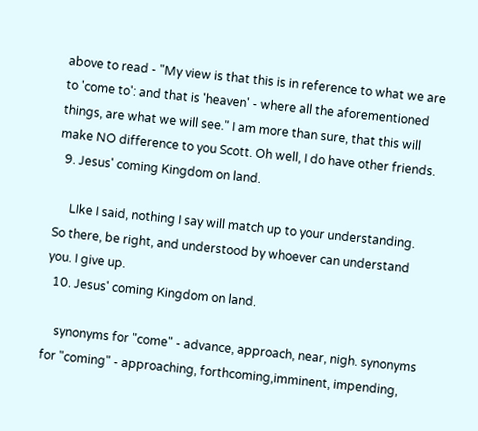above to read - "My view is that this is in reference to what we are to 'come to': and that is 'heaven' - where all the aforementioned things, are what we will see." I am more than sure, that this will make NO difference to you Scott. Oh well, I do have other friends.
  9. Jesus' coming Kingdom on land.

     LIke I said, nothing I say will match up to your understanding. So there, be right, and understood by whoever can understand you. I give up.
  10. Jesus' coming Kingdom on land.

    synonyms for "come" - advance, approach, near, nigh. synonyms for "coming" - approaching, forthcoming,imminent, impending,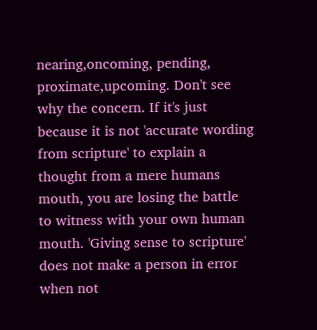nearing,oncoming, pending, proximate,upcoming. Don't see why the concern. If it's just because it is not 'accurate wording from scripture' to explain a thought from a mere humans mouth, you are losing the battle to witness with your own human mouth. 'Giving sense to scripture' does not make a person in error when not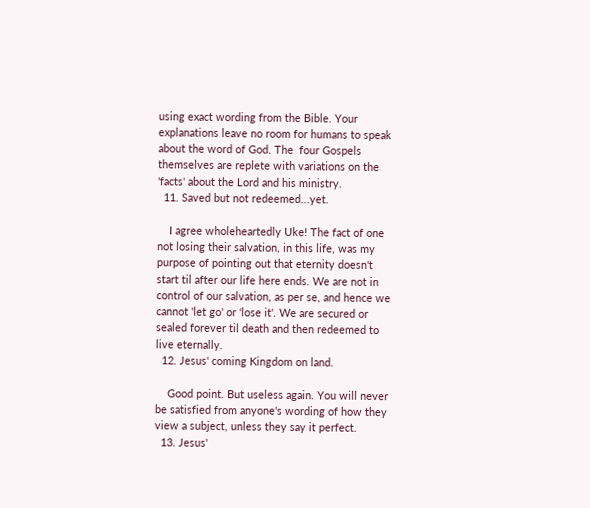using exact wording from the Bible. Your explanations leave no room for humans to speak about the word of God. The  four Gospels themselves are replete with variations on the 'facts' about the Lord and his ministry.
  11. Saved but not redeemed...yet.

    I agree wholeheartedly Uke! The fact of one not losing their salvation, in this life, was my purpose of pointing out that eternity doesn't start til after our life here ends. We are not in control of our salvation, as per se, and hence we cannot 'let go' or 'lose it'. We are secured or sealed forever til death and then redeemed to live eternally.
  12. Jesus' coming Kingdom on land.

    Good point. But useless again. You will never be satisfied from anyone's wording of how they view a subject, unless they say it perfect.
  13. Jesus'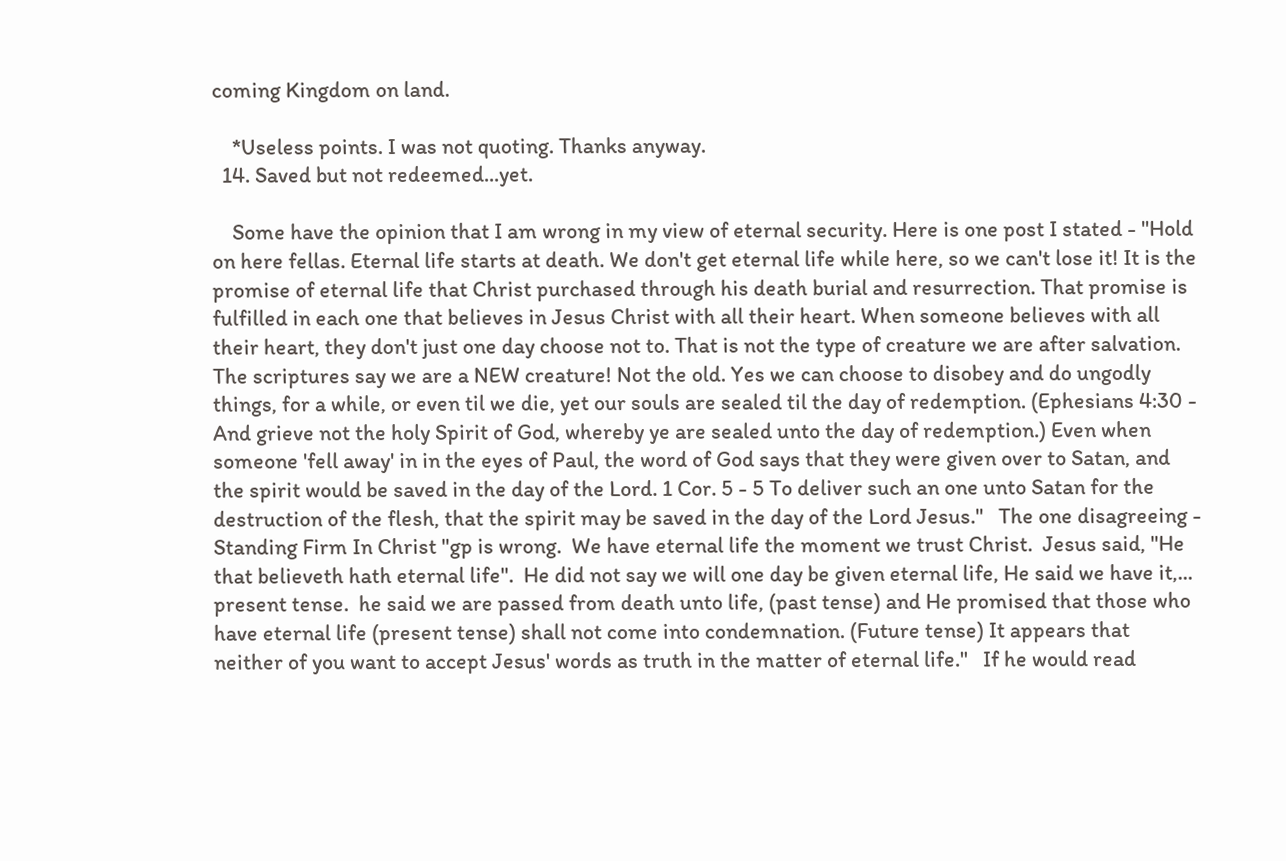coming Kingdom on land.

    *Useless points. I was not quoting. Thanks anyway.
  14. Saved but not redeemed...yet.

    Some have the opinion that I am wrong in my view of eternal security. Here is one post I stated - "Hold on here fellas. Eternal life starts at death. We don't get eternal life while here, so we can't lose it! It is the promise of eternal life that Christ purchased through his death burial and resurrection. That promise is fulfilled in each one that believes in Jesus Christ with all their heart. When someone believes with all their heart, they don't just one day choose not to. That is not the type of creature we are after salvation. The scriptures say we are a NEW creature! Not the old. Yes we can choose to disobey and do ungodly things, for a while, or even til we die, yet our souls are sealed til the day of redemption. (Ephesians 4:30 - And grieve not the holy Spirit of God, whereby ye are sealed unto the day of redemption.) Even when someone 'fell away' in in the eyes of Paul, the word of God says that they were given over to Satan, and the spirit would be saved in the day of the Lord. 1 Cor. 5 - 5 To deliver such an one unto Satan for the destruction of the flesh, that the spirit may be saved in the day of the Lord Jesus."   The one disagreeing -   Standing Firm In Christ "gp is wrong.  We have eternal life the moment we trust Christ.  Jesus said, "He that believeth hath eternal life".  He did not say we will one day be given eternal life, He said we have it,... present tense.  he said we are passed from death unto life, (past tense) and He promised that those who have eternal life (present tense) shall not come into condemnation. (Future tense) It appears that neither of you want to accept Jesus' words as truth in the matter of eternal life."   If he would read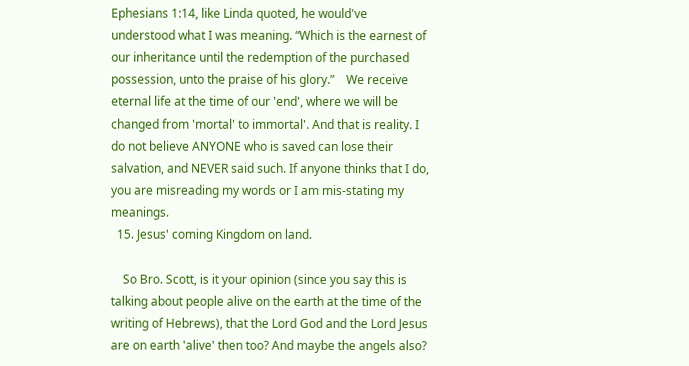Ephesians 1:14, like Linda quoted, he would've understood what I was meaning. “Which is the earnest of our inheritance until the redemption of the purchased possession, unto the praise of his glory.”    We receive eternal life at the time of our 'end', where we will be changed from 'mortal' to immortal'. And that is reality. I do not believe ANYONE who is saved can lose their salvation, and NEVER said such. If anyone thinks that I do, you are misreading my words or I am mis-stating my meanings.
  15. Jesus' coming Kingdom on land.

    So Bro. Scott, is it your opinion (since you say this is talking about people alive on the earth at the time of the writing of Hebrews), that the Lord God and the Lord Jesus are on earth 'alive' then too? And maybe the angels also?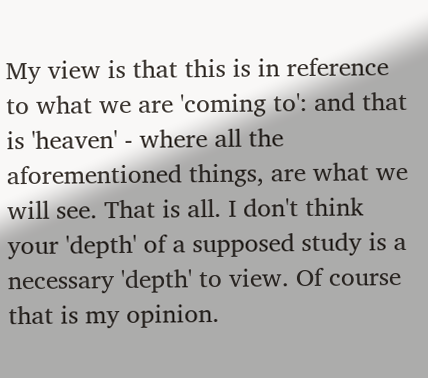My view is that this is in reference to what we are 'coming to': and that is 'heaven' - where all the aforementioned things, are what we will see. That is all. I don't think your 'depth' of a supposed study is a necessary 'depth' to view. Of course that is my opinion.